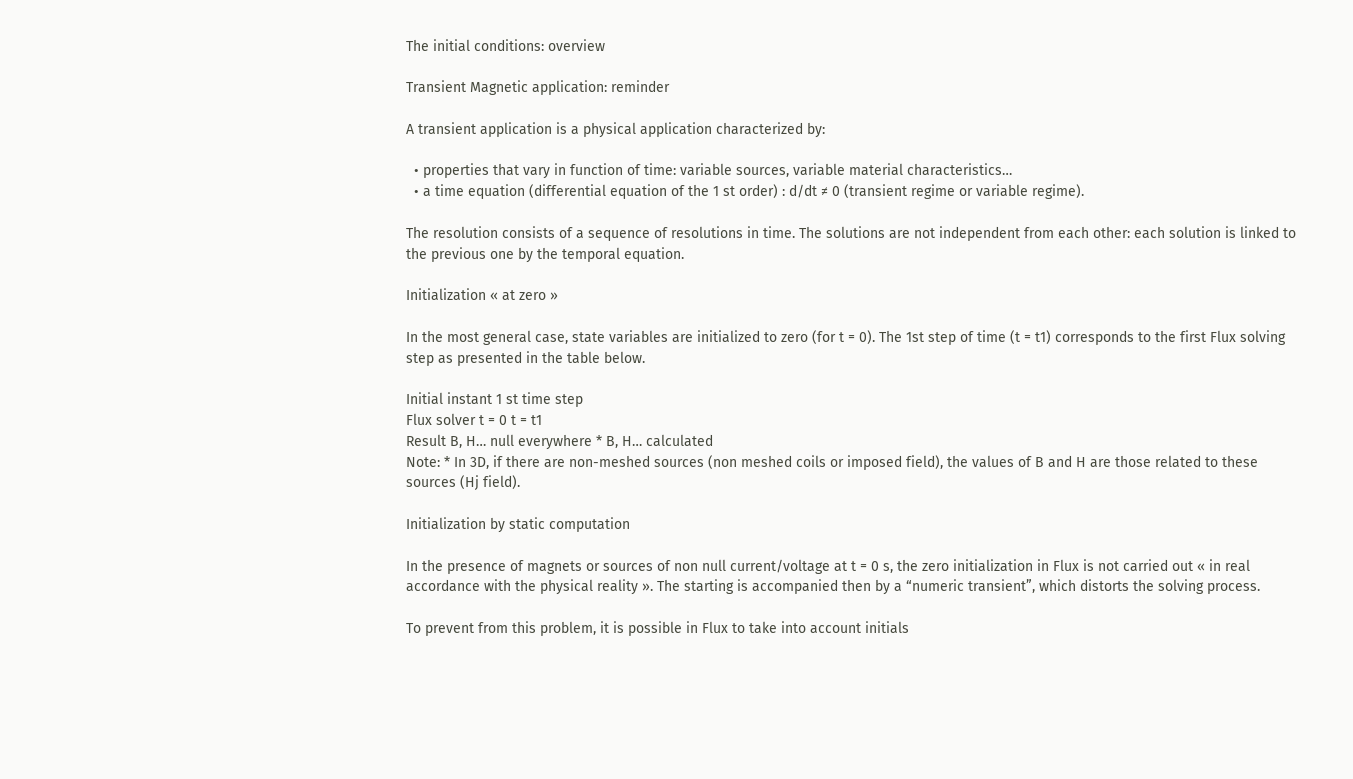The initial conditions: overview

Transient Magnetic application: reminder

A transient application is a physical application characterized by:

  • properties that vary in function of time: variable sources, variable material characteristics…
  • a time equation (differential equation of the 1 st order) : d/dt ≠ 0 (transient regime or variable regime).

The resolution consists of a sequence of resolutions in time. The solutions are not independent from each other: each solution is linked to the previous one by the temporal equation.

Initialization « at zero »

In the most general case, state variables are initialized to zero (for t = 0). The 1st step of time (t = t1) corresponds to the first Flux solving step as presented in the table below.

Initial instant 1 st time step
Flux solver t = 0 t = t1
Result B, H… null everywhere * B, H… calculated
Note: * In 3D, if there are non-meshed sources (non meshed coils or imposed field), the values of B and H are those related to these sources (Hj field).

Initialization by static computation

In the presence of magnets or sources of non null current/voltage at t = 0 s, the zero initialization in Flux is not carried out « in real accordance with the physical reality ». The starting is accompanied then by a “numeric transient”, which distorts the solving process.

To prevent from this problem, it is possible in Flux to take into account initials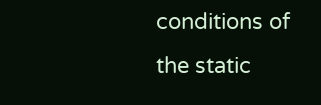conditions of the static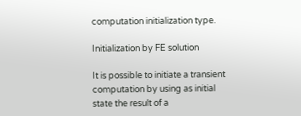computation initialization type.

Initialization by FE solution

It is possible to initiate a transient computation by using as initial state the result of a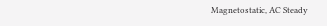Magnetostatic, AC Steady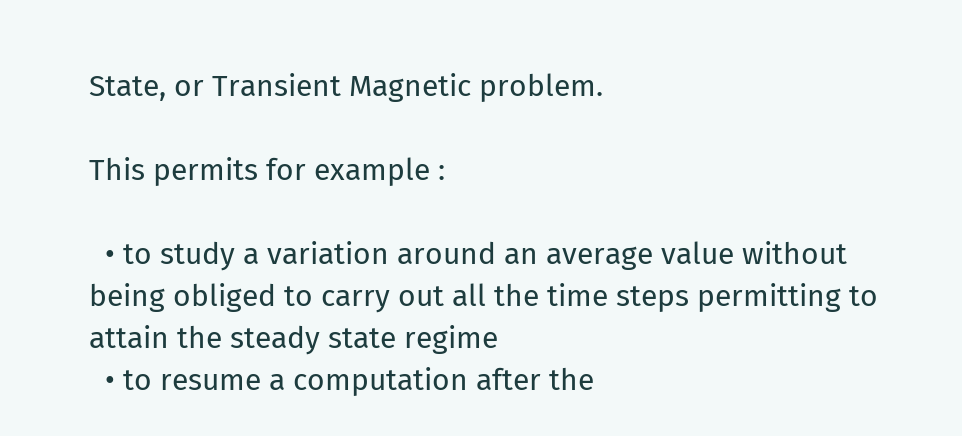State, or Transient Magnetic problem.

This permits for example :

  • to study a variation around an average value without being obliged to carry out all the time steps permitting to attain the steady state regime
  • to resume a computation after the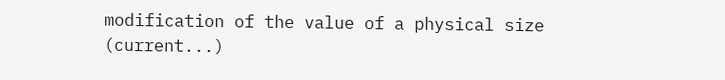modification of the value of a physical size (current...)